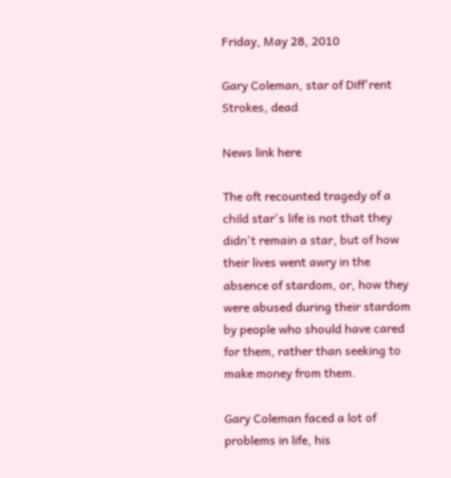Friday, May 28, 2010

Gary Coleman, star of Diff'rent Strokes, dead

News link here

The oft recounted tragedy of a child star's life is not that they didn't remain a star, but of how their lives went awry in the absence of stardom, or, how they were abused during their stardom by people who should have cared for them, rather than seeking to make money from them.

Gary Coleman faced a lot of problems in life, his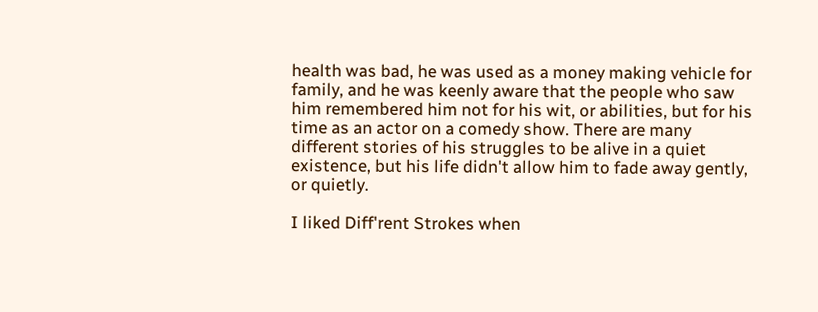health was bad, he was used as a money making vehicle for family, and he was keenly aware that the people who saw him remembered him not for his wit, or abilities, but for his time as an actor on a comedy show. There are many different stories of his struggles to be alive in a quiet existence, but his life didn't allow him to fade away gently, or quietly.

I liked Diff'rent Strokes when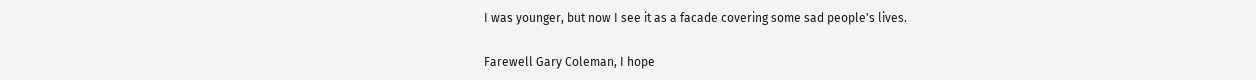I was younger, but now I see it as a facade covering some sad people's lives.

Farewell Gary Coleman, I hope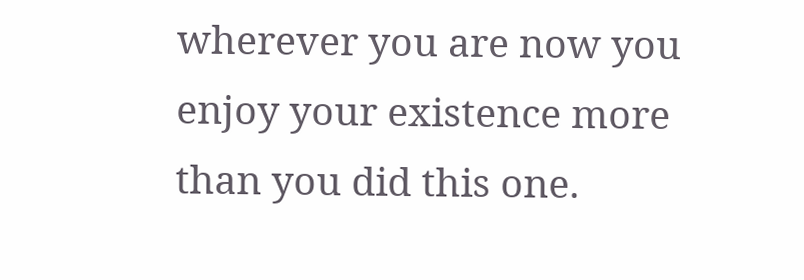wherever you are now you enjoy your existence more than you did this one.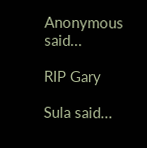Anonymous said...

RIP Gary

Sula said...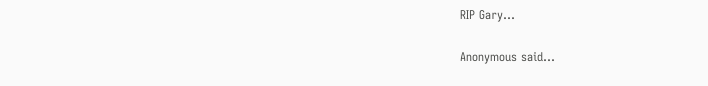RIP Gary...

Anonymous said...